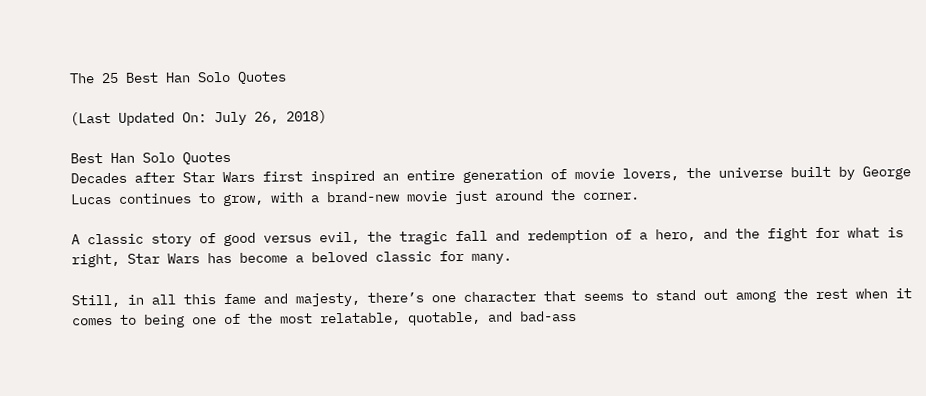The 25 Best Han Solo Quotes

(Last Updated On: July 26, 2018)

Best Han Solo Quotes
Decades after Star Wars first inspired an entire generation of movie lovers, the universe built by George Lucas continues to grow, with a brand-new movie just around the corner.

A classic story of good versus evil, the tragic fall and redemption of a hero, and the fight for what is right, Star Wars has become a beloved classic for many.

Still, in all this fame and majesty, there’s one character that seems to stand out among the rest when it comes to being one of the most relatable, quotable, and bad-ass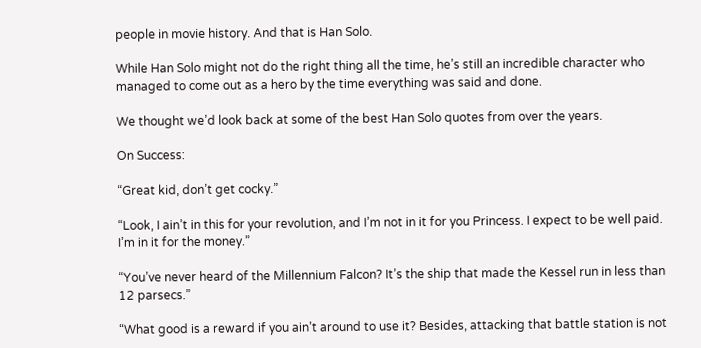people in movie history. And that is Han Solo.

While Han Solo might not do the right thing all the time, he’s still an incredible character who managed to come out as a hero by the time everything was said and done.

We thought we’d look back at some of the best Han Solo quotes from over the years.

On Success:

“Great kid, don’t get cocky.”

“Look, I ain’t in this for your revolution, and I’m not in it for you Princess. I expect to be well paid. I’m in it for the money.”

“You’ve never heard of the Millennium Falcon? It’s the ship that made the Kessel run in less than 12 parsecs.”

“What good is a reward if you ain’t around to use it? Besides, attacking that battle station is not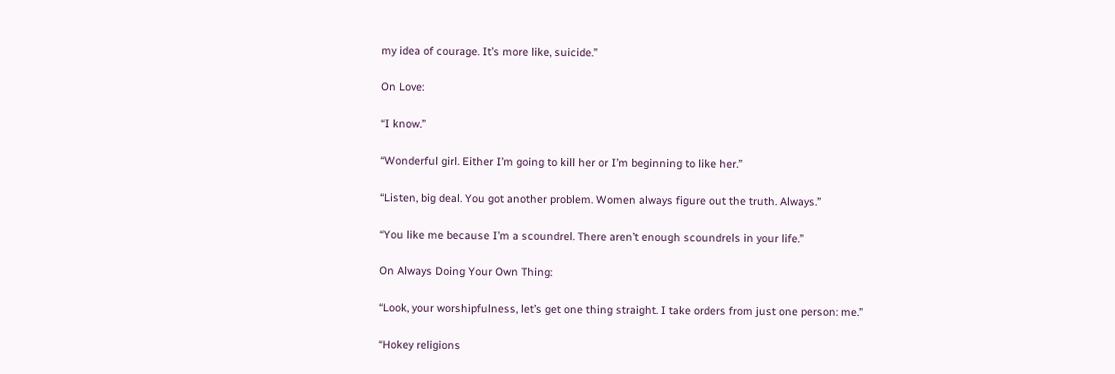my idea of courage. It’s more like, suicide.”

On Love:

“I know.”

“Wonderful girl. Either I’m going to kill her or I’m beginning to like her.”

“Listen, big deal. You got another problem. Women always figure out the truth. Always.”

“You like me because I’m a scoundrel. There aren’t enough scoundrels in your life.”

On Always Doing Your Own Thing:

“Look, your worshipfulness, let’s get one thing straight. I take orders from just one person: me.”

“Hokey religions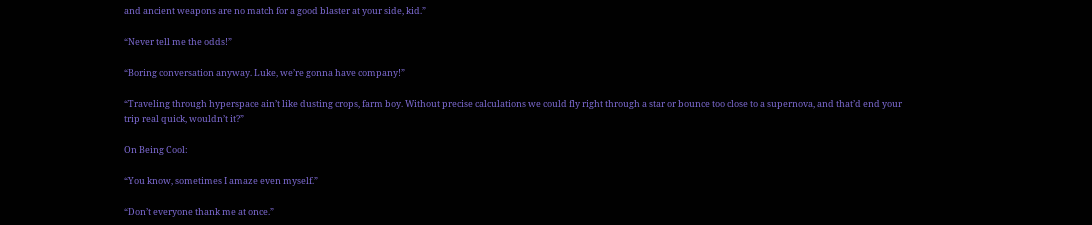and ancient weapons are no match for a good blaster at your side, kid.”

“Never tell me the odds!”

“Boring conversation anyway. Luke, we’re gonna have company!”

“Traveling through hyperspace ain’t like dusting crops, farm boy. Without precise calculations we could fly right through a star or bounce too close to a supernova, and that’d end your trip real quick, wouldn’t it?”

On Being Cool:

“You know, sometimes I amaze even myself.”

“Don’t everyone thank me at once.”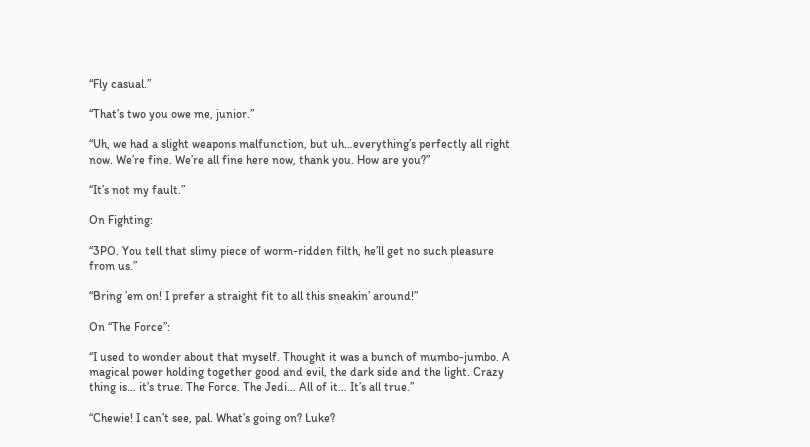“Fly casual.”

“That’s two you owe me, junior.”

“Uh, we had a slight weapons malfunction, but uh…everything’s perfectly all right now. We’re fine. We’re all fine here now, thank you. How are you?”

“It’s not my fault.”

On Fighting:

“3PO. You tell that slimy piece of worm-ridden filth, he’ll get no such pleasure from us.”

“Bring ’em on! I prefer a straight fit to all this sneakin’ around!”

On “The Force”:

“I used to wonder about that myself. Thought it was a bunch of mumbo-jumbo. A magical power holding together good and evil, the dark side and the light. Crazy thing is… it’s true. The Force. The Jedi… All of it… It’s all true.”

“Chewie! I can’t see, pal. What’s going on? Luke?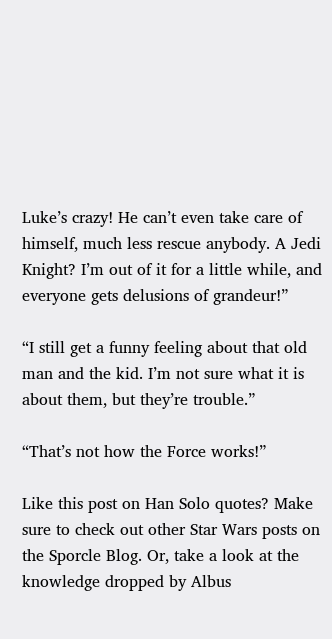Luke’s crazy! He can’t even take care of himself, much less rescue anybody. A Jedi Knight? I’m out of it for a little while, and everyone gets delusions of grandeur!”

“I still get a funny feeling about that old man and the kid. I’m not sure what it is about them, but they’re trouble.”

“That’s not how the Force works!”

Like this post on Han Solo quotes? Make sure to check out other Star Wars posts on the Sporcle Blog. Or, take a look at the knowledge dropped by Albus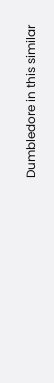Dumbledore in this similar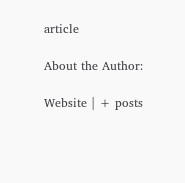article

About the Author:

Website | + posts